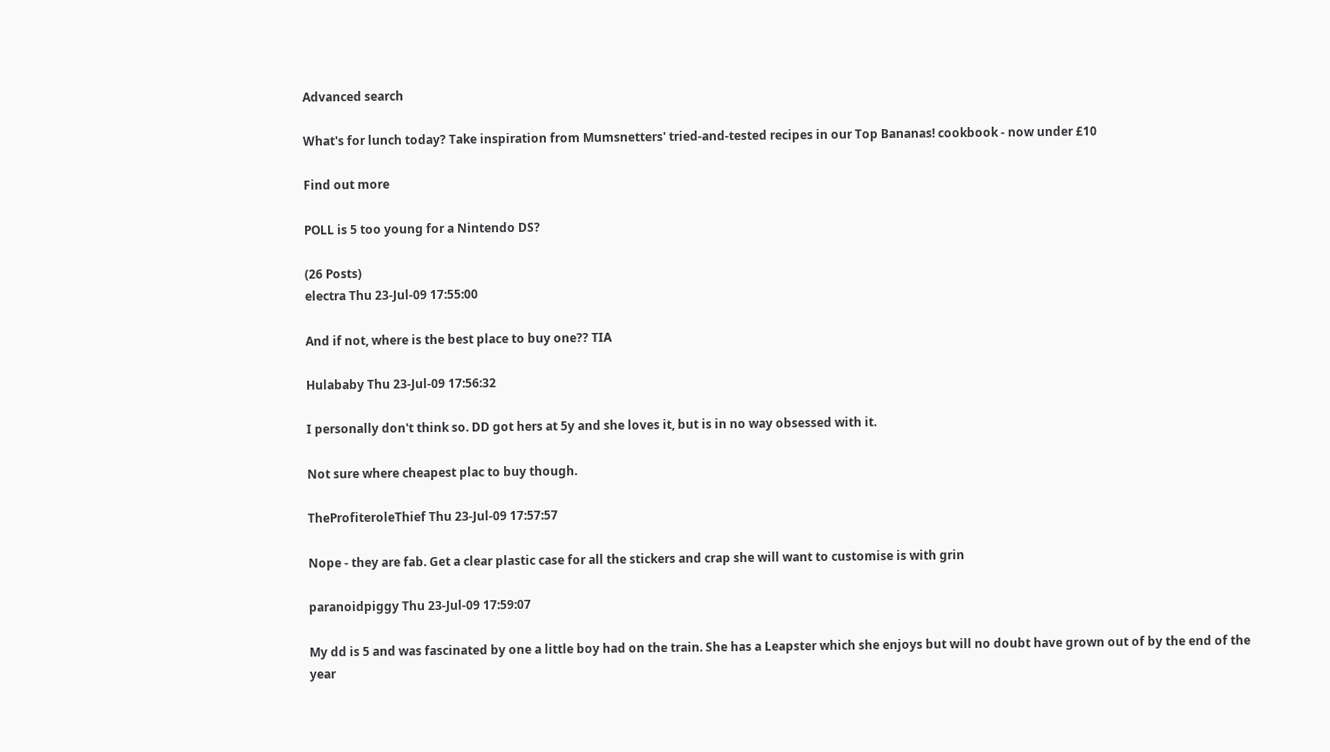Advanced search

What's for lunch today? Take inspiration from Mumsnetters' tried-and-tested recipes in our Top Bananas! cookbook - now under £10

Find out more

POLL is 5 too young for a Nintendo DS?

(26 Posts)
electra Thu 23-Jul-09 17:55:00

And if not, where is the best place to buy one?? TIA

Hulababy Thu 23-Jul-09 17:56:32

I personally don't think so. DD got hers at 5y and she loves it, but is in no way obsessed with it.

Not sure where cheapest plac to buy though.

TheProfiteroleThief Thu 23-Jul-09 17:57:57

Nope - they are fab. Get a clear plastic case for all the stickers and crap she will want to customise is with grin

paranoidpiggy Thu 23-Jul-09 17:59:07

My dd is 5 and was fascinated by one a little boy had on the train. She has a Leapster which she enjoys but will no doubt have grown out of by the end of the year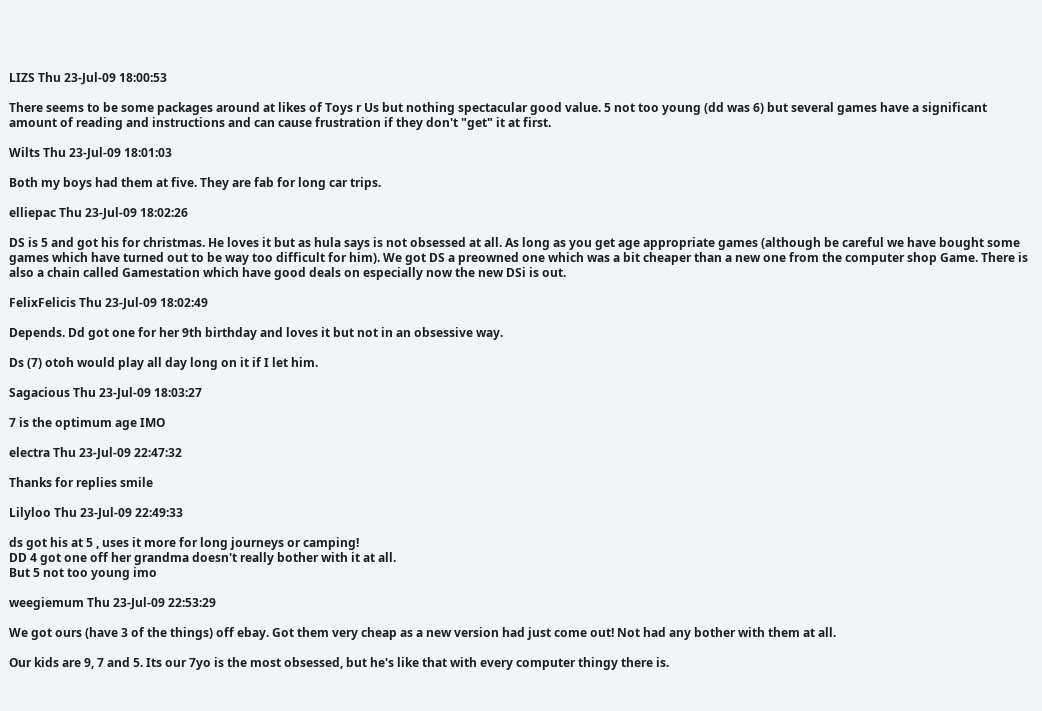LIZS Thu 23-Jul-09 18:00:53

There seems to be some packages around at likes of Toys r Us but nothing spectacular good value. 5 not too young (dd was 6) but several games have a significant amount of reading and instructions and can cause frustration if they don't "get" it at first.

Wilts Thu 23-Jul-09 18:01:03

Both my boys had them at five. They are fab for long car trips.

elliepac Thu 23-Jul-09 18:02:26

DS is 5 and got his for christmas. He loves it but as hula says is not obsessed at all. As long as you get age appropriate games (although be careful we have bought some games which have turned out to be way too difficult for him). We got DS a preowned one which was a bit cheaper than a new one from the computer shop Game. There is also a chain called Gamestation which have good deals on especially now the new DSi is out.

FelixFelicis Thu 23-Jul-09 18:02:49

Depends. Dd got one for her 9th birthday and loves it but not in an obsessive way.

Ds (7) otoh would play all day long on it if I let him.

Sagacious Thu 23-Jul-09 18:03:27

7 is the optimum age IMO

electra Thu 23-Jul-09 22:47:32

Thanks for replies smile

Lilyloo Thu 23-Jul-09 22:49:33

ds got his at 5 , uses it more for long journeys or camping!
DD 4 got one off her grandma doesn't really bother with it at all.
But 5 not too young imo

weegiemum Thu 23-Jul-09 22:53:29

We got ours (have 3 of the things) off ebay. Got them very cheap as a new version had just come out! Not had any bother with them at all.

Our kids are 9, 7 and 5. Its our 7yo is the most obsessed, but he's like that with every computer thingy there is.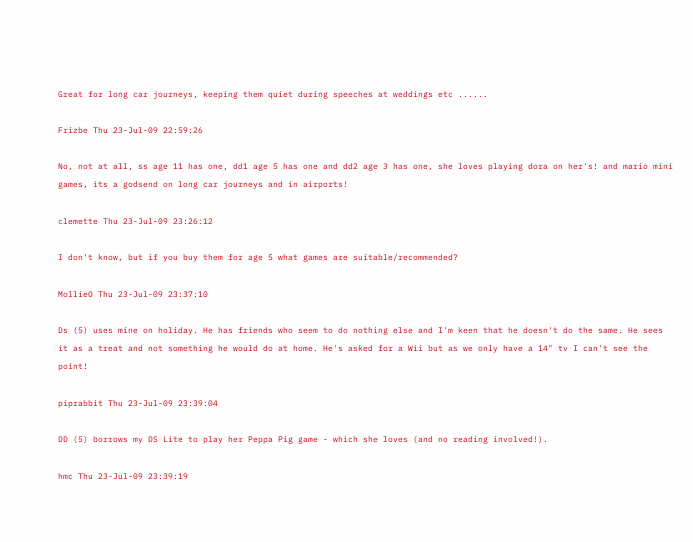Great for long car journeys, keeping them quiet during speeches at weddings etc ......

Frizbe Thu 23-Jul-09 22:59:26

No, not at all, ss age 11 has one, dd1 age 5 has one and dd2 age 3 has one, she loves playing dora on her's! and mario mini games, its a godsend on long car journeys and in airports!

clemette Thu 23-Jul-09 23:26:12

I don't know, but if you buy them for age 5 what games are suitable/recommended?

MollieO Thu 23-Jul-09 23:37:10

Ds (5) uses mine on holiday. He has friends who seem to do nothing else and I'm keen that he doesn't do the same. He sees it as a treat and not something he would do at home. He's asked for a Wii but as we only have a 14" tv I can't see the point!

piprabbit Thu 23-Jul-09 23:39:04

DD (5) borrows my DS Lite to play her Peppa Pig game - which she loves (and no reading involved!).

hmc Thu 23-Jul-09 23:39:19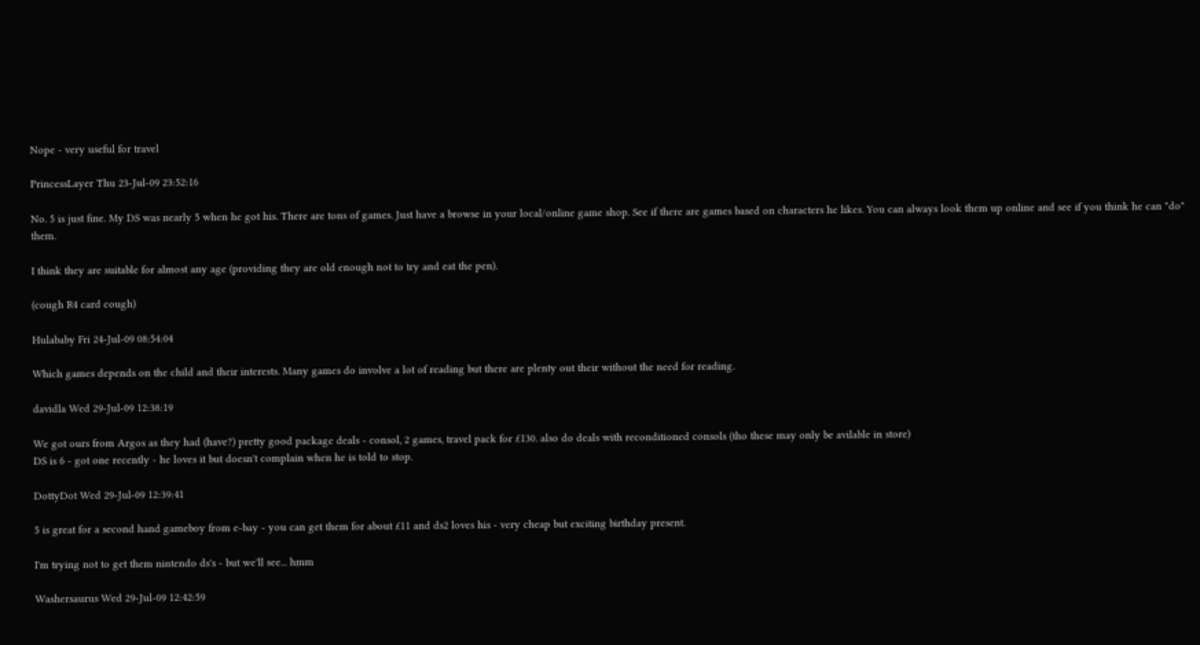Nope - very useful for travel

PrincessLayer Thu 23-Jul-09 23:52:16

No. 5 is just fine. My DS was nearly 5 when he got his. There are tons of games. Just have a browse in your local/online game shop. See if there are games based on characters he likes. You can always look them up online and see if you think he can "do" them.

I think they are suitable for almost any age (providing they are old enough not to try and eat the pen).

(cough R4 card cough)

Hulababy Fri 24-Jul-09 08:54:04

Which games depends on the child and their interests. Many games do involve a lot of reading but there are plenty out their without the need for reading.

davidla Wed 29-Jul-09 12:38:19

We got ours from Argos as they had (have?) pretty good package deals - consol, 2 games, travel pack for £130. also do deals with reconditioned consols (tho these may only be avilable in store)
DS is 6 - got one recently - he loves it but doesn't complain when he is told to stop.

DottyDot Wed 29-Jul-09 12:39:41

5 is great for a second hand gameboy from e-bay - you can get them for about £11 and ds2 loves his - very cheap but exciting birthday present.

I'm trying not to get them nintendo ds's - but we'll see... hmm

Washersaurus Wed 29-Jul-09 12:42:59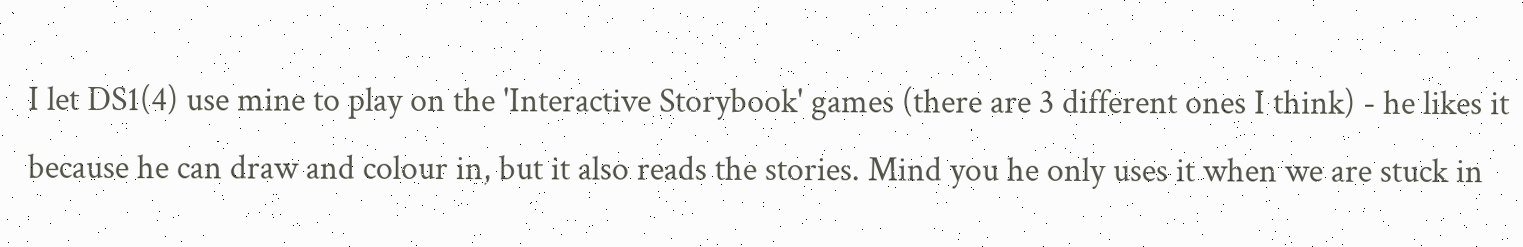I let DS1(4) use mine to play on the 'Interactive Storybook' games (there are 3 different ones I think) - he likes it because he can draw and colour in, but it also reads the stories. Mind you he only uses it when we are stuck in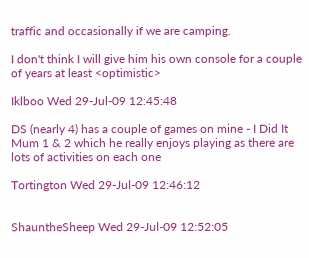traffic and occasionally if we are camping.

I don't think I will give him his own console for a couple of years at least <optimistic>

Iklboo Wed 29-Jul-09 12:45:48

DS (nearly 4) has a couple of games on mine - I Did It Mum 1 & 2 which he really enjoys playing as there are lots of activities on each one

Tortington Wed 29-Jul-09 12:46:12


ShauntheSheep Wed 29-Jul-09 12:52:05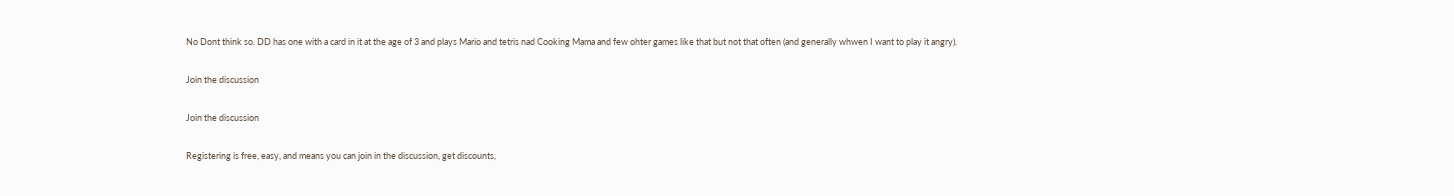No Dont think so. DD has one with a card in it at the age of 3 and plays Mario and tetris nad Cooking Mama and few ohter games like that but not that often (and generally whwen I want to play it angry).

Join the discussion

Join the discussion

Registering is free, easy, and means you can join in the discussion, get discounts,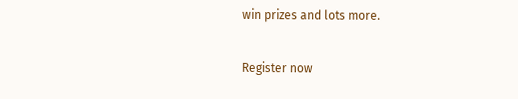win prizes and lots more.

Register now